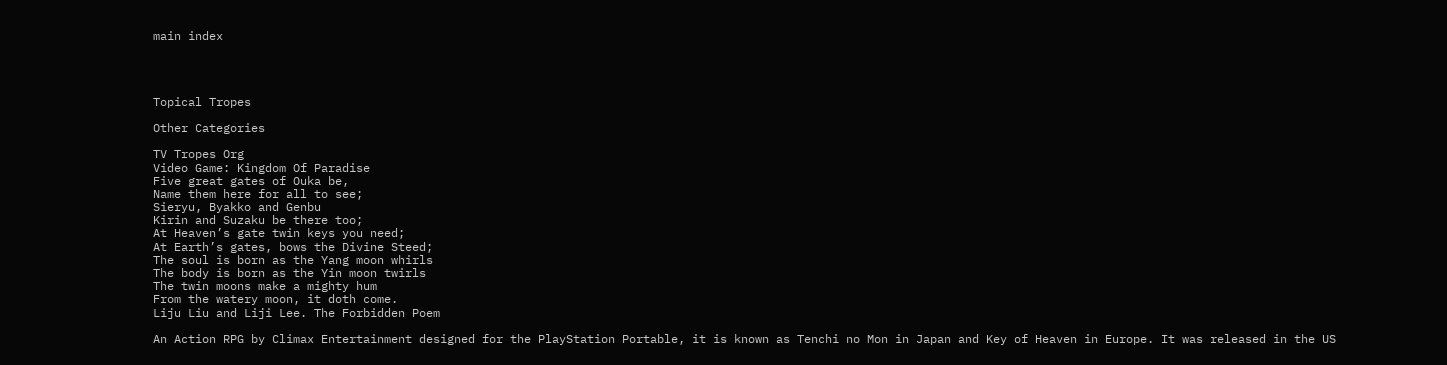main index




Topical Tropes

Other Categories

TV Tropes Org
Video Game: Kingdom Of Paradise
Five great gates of Ouka be,
Name them here for all to see;
Sieryu, Byakko and Genbu
Kirin and Suzaku be there too;
At Heaven’s gate twin keys you need;
At Earth’s gates, bows the Divine Steed;
The soul is born as the Yang moon whirls
The body is born as the Yin moon twirls
The twin moons make a mighty hum
From the watery moon, it doth come.
Liju Liu and Liji Lee. The Forbidden Poem

An Action RPG by Climax Entertainment designed for the PlayStation Portable, it is known as Tenchi no Mon in Japan and Key of Heaven in Europe. It was released in the US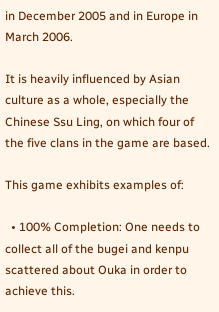in December 2005 and in Europe in March 2006.

It is heavily influenced by Asian culture as a whole, especially the Chinese Ssu Ling, on which four of the five clans in the game are based.

This game exhibits examples of:

  • 100% Completion: One needs to collect all of the bugei and kenpu scattered about Ouka in order to achieve this.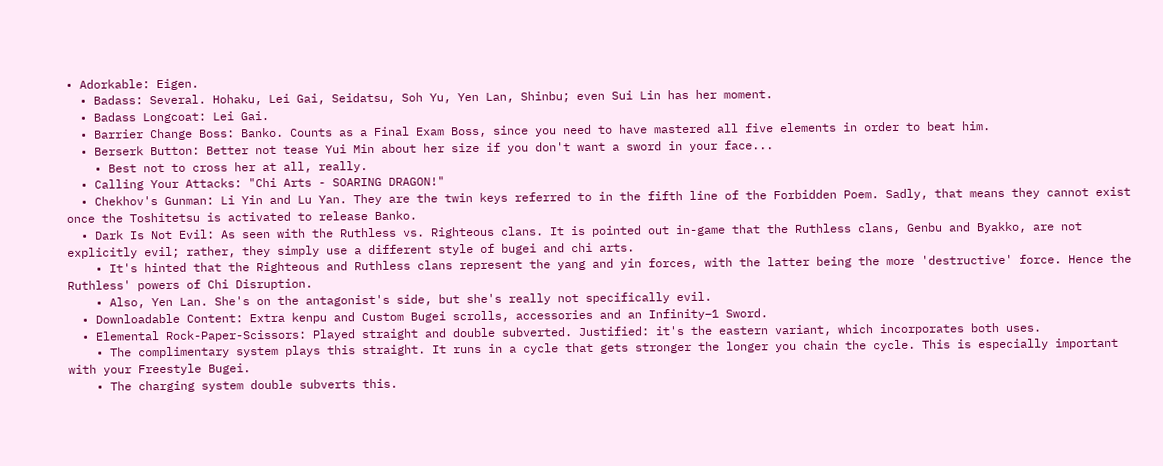• Adorkable: Eigen.
  • Badass: Several. Hohaku, Lei Gai, Seidatsu, Soh Yu, Yen Lan, Shinbu; even Sui Lin has her moment.
  • Badass Longcoat: Lei Gai.
  • Barrier Change Boss: Banko. Counts as a Final Exam Boss, since you need to have mastered all five elements in order to beat him.
  • Berserk Button: Better not tease Yui Min about her size if you don't want a sword in your face...
    • Best not to cross her at all, really.
  • Calling Your Attacks: "Chi Arts - SOARING DRAGON!"
  • Chekhov's Gunman: Li Yin and Lu Yan. They are the twin keys referred to in the fifth line of the Forbidden Poem. Sadly, that means they cannot exist once the Toshitetsu is activated to release Banko.
  • Dark Is Not Evil: As seen with the Ruthless vs. Righteous clans. It is pointed out in-game that the Ruthless clans, Genbu and Byakko, are not explicitly evil; rather, they simply use a different style of bugei and chi arts.
    • It's hinted that the Righteous and Ruthless clans represent the yang and yin forces, with the latter being the more 'destructive' force. Hence the Ruthless' powers of Chi Disruption.
    • Also, Yen Lan. She's on the antagonist's side, but she's really not specifically evil.
  • Downloadable Content: Extra kenpu and Custom Bugei scrolls, accessories and an Infinity–1 Sword.
  • Elemental Rock-Paper-Scissors: Played straight and double subverted. Justified: it's the eastern variant, which incorporates both uses.
    • The complimentary system plays this straight. It runs in a cycle that gets stronger the longer you chain the cycle. This is especially important with your Freestyle Bugei.
    • The charging system double subverts this.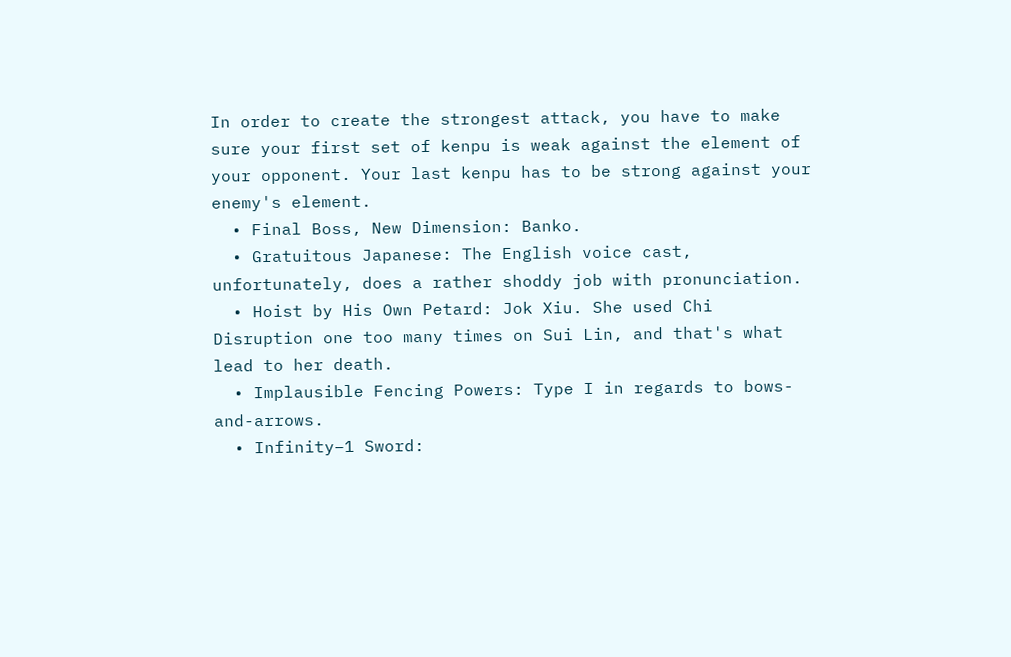In order to create the strongest attack, you have to make sure your first set of kenpu is weak against the element of your opponent. Your last kenpu has to be strong against your enemy's element.
  • Final Boss, New Dimension: Banko.
  • Gratuitous Japanese: The English voice cast, unfortunately, does a rather shoddy job with pronunciation.
  • Hoist by His Own Petard: Jok Xiu. She used Chi Disruption one too many times on Sui Lin, and that's what lead to her death.
  • Implausible Fencing Powers: Type I in regards to bows-and-arrows.
  • Infinity–1 Sword: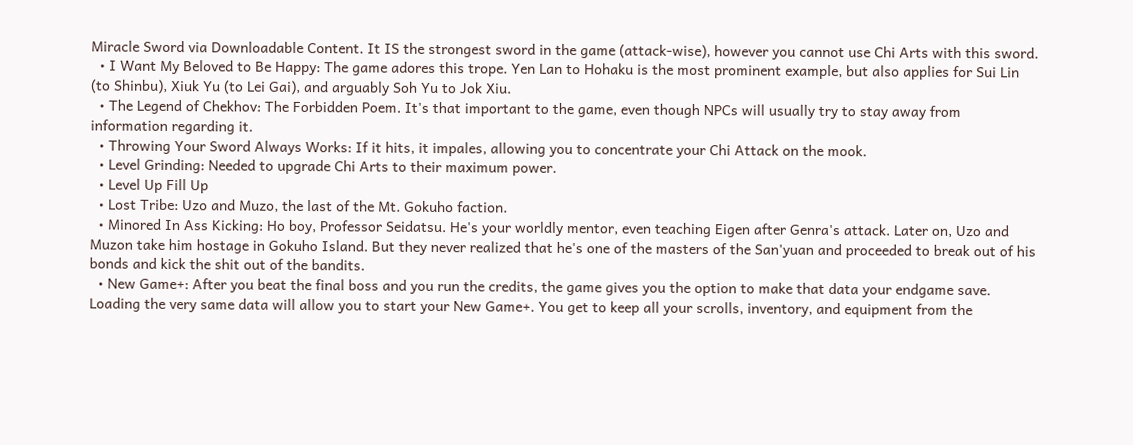Miracle Sword via Downloadable Content. It IS the strongest sword in the game (attack-wise), however you cannot use Chi Arts with this sword.
  • I Want My Beloved to Be Happy: The game adores this trope. Yen Lan to Hohaku is the most prominent example, but also applies for Sui Lin (to Shinbu), Xiuk Yu (to Lei Gai), and arguably Soh Yu to Jok Xiu.
  • The Legend of Chekhov: The Forbidden Poem. It's that important to the game, even though NPCs will usually try to stay away from information regarding it.
  • Throwing Your Sword Always Works: If it hits, it impales, allowing you to concentrate your Chi Attack on the mook.
  • Level Grinding: Needed to upgrade Chi Arts to their maximum power.
  • Level Up Fill Up
  • Lost Tribe: Uzo and Muzo, the last of the Mt. Gokuho faction.
  • Minored In Ass Kicking: Ho boy, Professor Seidatsu. He's your worldly mentor, even teaching Eigen after Genra's attack. Later on, Uzo and Muzon take him hostage in Gokuho Island. But they never realized that he's one of the masters of the San'yuan and proceeded to break out of his bonds and kick the shit out of the bandits.
  • New Game+: After you beat the final boss and you run the credits, the game gives you the option to make that data your endgame save. Loading the very same data will allow you to start your New Game+. You get to keep all your scrolls, inventory, and equipment from the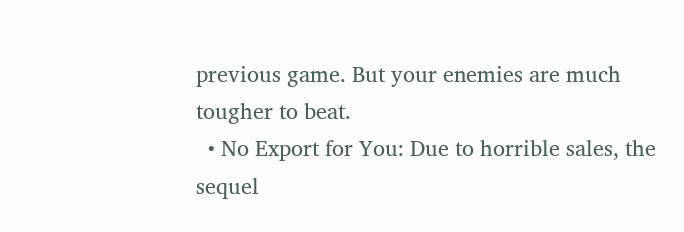previous game. But your enemies are much tougher to beat.
  • No Export for You: Due to horrible sales, the sequel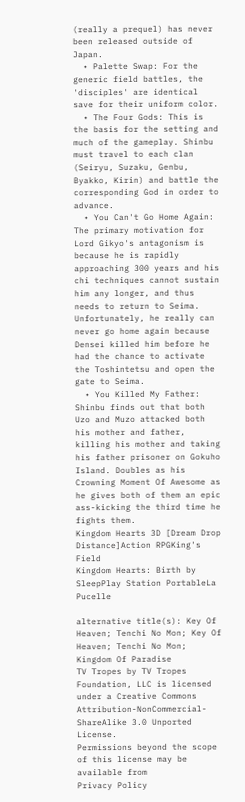(really a prequel) has never been released outside of Japan.
  • Palette Swap: For the generic field battles, the 'disciples' are identical save for their uniform color.
  • The Four Gods: This is the basis for the setting and much of the gameplay. Shinbu must travel to each clan (Seiryu, Suzaku, Genbu, Byakko, Kirin) and battle the corresponding God in order to advance.
  • You Can't Go Home Again: The primary motivation for Lord Gikyo's antagonism is because he is rapidly approaching 300 years and his chi techniques cannot sustain him any longer, and thus needs to return to Seima. Unfortunately, he really can never go home again because Densei killed him before he had the chance to activate the Toshintetsu and open the gate to Seima.
  • You Killed My Father: Shinbu finds out that both Uzo and Muzo attacked both his mother and father, killing his mother and taking his father prisoner on Gokuho Island. Doubles as his Crowning Moment Of Awesome as he gives both of them an epic ass-kicking the third time he fights them.
Kingdom Hearts 3D [Dream Drop Distance]Action RPGKing's Field
Kingdom Hearts: Birth by SleepPlay Station PortableLa Pucelle

alternative title(s): Key Of Heaven; Tenchi No Mon; Key Of Heaven; Tenchi No Mon; Kingdom Of Paradise
TV Tropes by TV Tropes Foundation, LLC is licensed under a Creative Commons Attribution-NonCommercial-ShareAlike 3.0 Unported License.
Permissions beyond the scope of this license may be available from
Privacy Policy